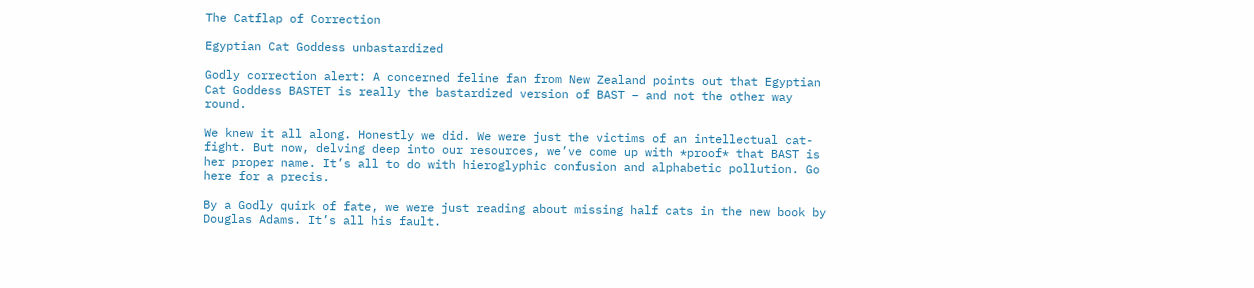The Catflap of Correction

Egyptian Cat Goddess unbastardized

Godly correction alert: A concerned feline fan from New Zealand points out that Egyptian Cat Goddess BASTET is really the bastardized version of BAST – and not the other way round.

We knew it all along. Honestly we did. We were just the victims of an intellectual cat-fight. But now, delving deep into our resources, we’ve come up with *proof* that BAST is her proper name. It’s all to do with hieroglyphic confusion and alphabetic pollution. Go here for a precis.

By a Godly quirk of fate, we were just reading about missing half cats in the new book by Douglas Adams. It’s all his fault.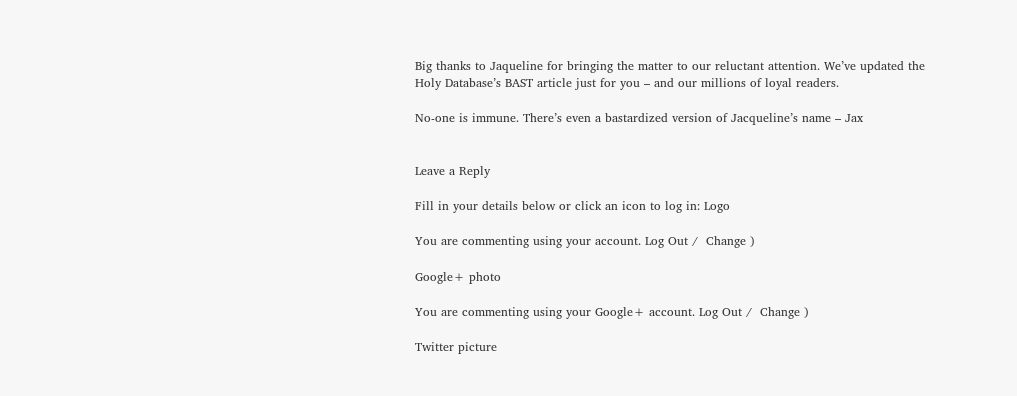Big thanks to Jaqueline for bringing the matter to our reluctant attention. We’ve updated the Holy Database’s BAST article just for you – and our millions of loyal readers.

No-one is immune. There’s even a bastardized version of Jacqueline’s name – Jax


Leave a Reply

Fill in your details below or click an icon to log in: Logo

You are commenting using your account. Log Out /  Change )

Google+ photo

You are commenting using your Google+ account. Log Out /  Change )

Twitter picture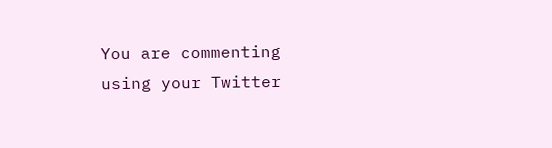You are commenting using your Twitter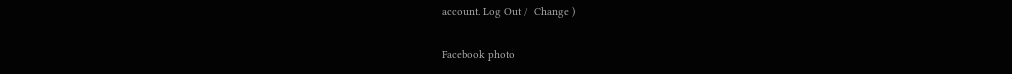account. Log Out /  Change )

Facebook photo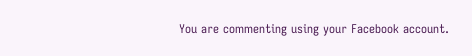You are commenting using your Facebook account.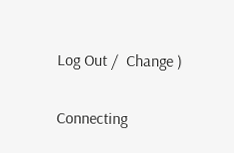Log Out /  Change )


Connecting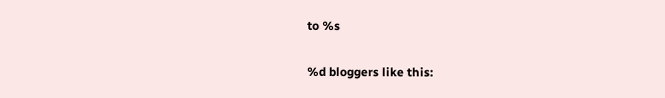to %s

%d bloggers like this: